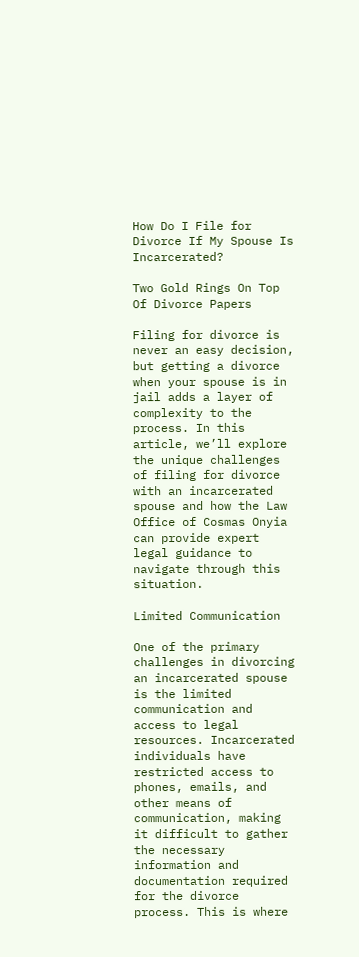How Do I File for Divorce If My Spouse Is Incarcerated?

Two Gold Rings On Top Of Divorce Papers

Filing for divorce is never an easy decision, but getting a divorce when your spouse is in jail adds a layer of complexity to the process. In this article, we’ll explore the unique challenges of filing for divorce with an incarcerated spouse and how the Law Office of Cosmas Onyia can provide expert legal guidance to navigate through this situation.

Limited Communication

One of the primary challenges in divorcing an incarcerated spouse is the limited communication and access to legal resources. Incarcerated individuals have restricted access to phones, emails, and other means of communication, making it difficult to gather the necessary information and documentation required for the divorce process. This is where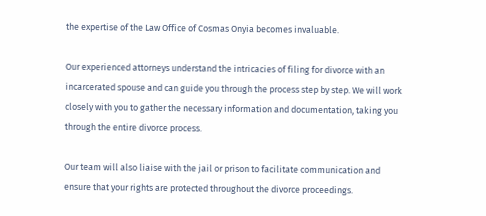the expertise of the Law Office of Cosmas Onyia becomes invaluable.

Our experienced attorneys understand the intricacies of filing for divorce with an incarcerated spouse and can guide you through the process step by step. We will work closely with you to gather the necessary information and documentation, taking you through the entire divorce process.

Our team will also liaise with the jail or prison to facilitate communication and ensure that your rights are protected throughout the divorce proceedings.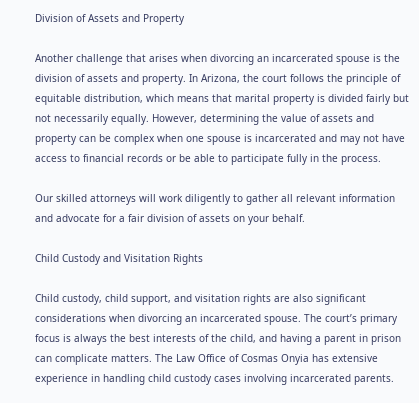Division of Assets and Property

Another challenge that arises when divorcing an incarcerated spouse is the division of assets and property. In Arizona, the court follows the principle of equitable distribution, which means that marital property is divided fairly but not necessarily equally. However, determining the value of assets and property can be complex when one spouse is incarcerated and may not have access to financial records or be able to participate fully in the process.

Our skilled attorneys will work diligently to gather all relevant information and advocate for a fair division of assets on your behalf.

Child Custody and Visitation Rights

Child custody, child support, and visitation rights are also significant considerations when divorcing an incarcerated spouse. The court’s primary focus is always the best interests of the child, and having a parent in prison can complicate matters. The Law Office of Cosmas Onyia has extensive experience in handling child custody cases involving incarcerated parents.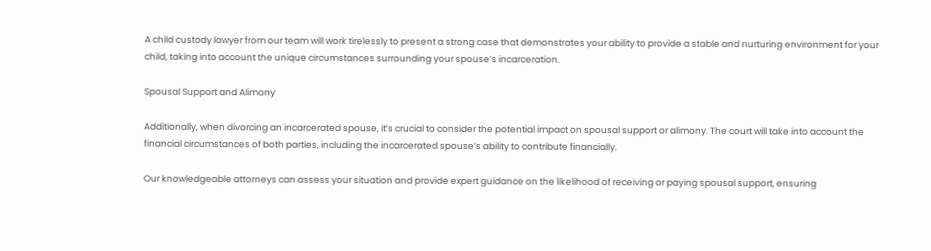A child custody lawyer from our team will work tirelessly to present a strong case that demonstrates your ability to provide a stable and nurturing environment for your child, taking into account the unique circumstances surrounding your spouse’s incarceration.

Spousal Support and Alimony

Additionally, when divorcing an incarcerated spouse, it’s crucial to consider the potential impact on spousal support or alimony. The court will take into account the financial circumstances of both parties, including the incarcerated spouse’s ability to contribute financially.

Our knowledgeable attorneys can assess your situation and provide expert guidance on the likelihood of receiving or paying spousal support, ensuring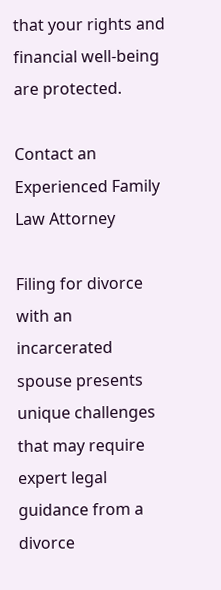that your rights and financial well-being are protected.

Contact an Experienced Family Law Attorney

Filing for divorce with an incarcerated spouse presents unique challenges that may require expert legal guidance from a divorce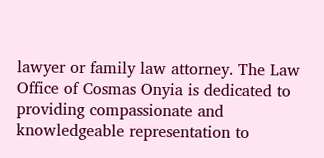lawyer or family law attorney. The Law Office of Cosmas Onyia is dedicated to providing compassionate and knowledgeable representation to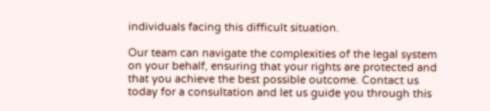individuals facing this difficult situation.

Our team can navigate the complexities of the legal system on your behalf, ensuring that your rights are protected and that you achieve the best possible outcome. Contact us today for a consultation and let us guide you through this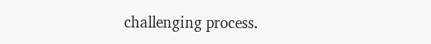challenging process.